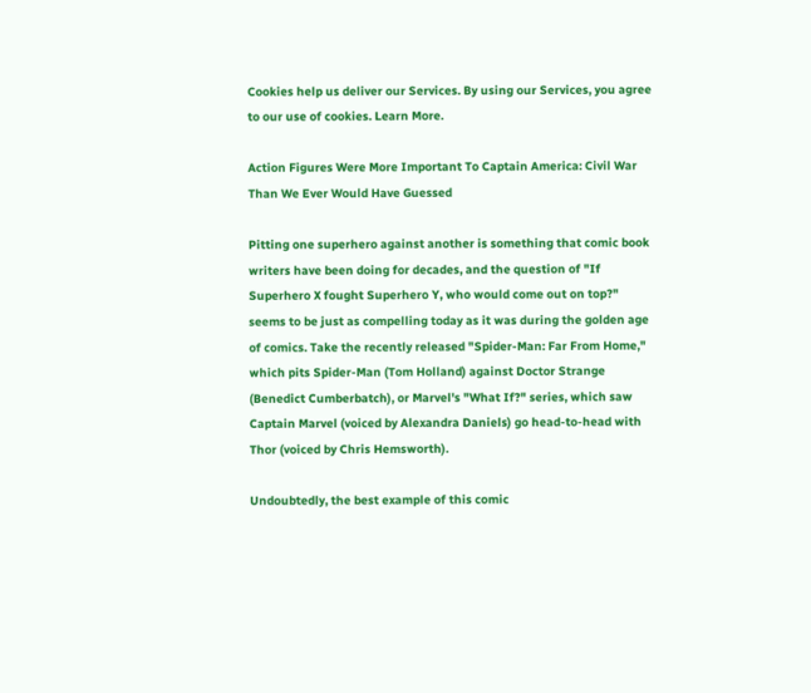Cookies help us deliver our Services. By using our Services, you agree to our use of cookies. Learn More.

Action Figures Were More Important To Captain America: Civil War Than We Ever Would Have Guessed

Pitting one superhero against another is something that comic book writers have been doing for decades, and the question of "If Superhero X fought Superhero Y, who would come out on top?" seems to be just as compelling today as it was during the golden age of comics. Take the recently released "Spider-Man: Far From Home," which pits Spider-Man (Tom Holland) against Doctor Strange (Benedict Cumberbatch), or Marvel's "What If?" series, which saw Captain Marvel (voiced by Alexandra Daniels) go head-to-head with Thor (voiced by Chris Hemsworth).

Undoubtedly, the best example of this comic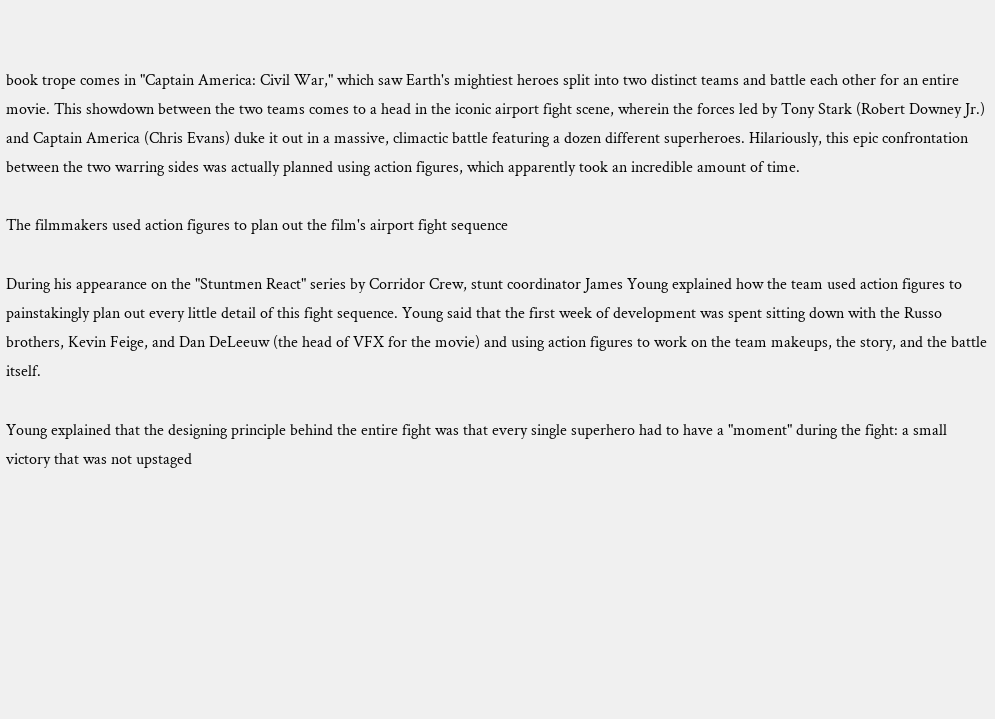book trope comes in "Captain America: Civil War," which saw Earth's mightiest heroes split into two distinct teams and battle each other for an entire movie. This showdown between the two teams comes to a head in the iconic airport fight scene, wherein the forces led by Tony Stark (Robert Downey Jr.) and Captain America (Chris Evans) duke it out in a massive, climactic battle featuring a dozen different superheroes. Hilariously, this epic confrontation between the two warring sides was actually planned using action figures, which apparently took an incredible amount of time.

The filmmakers used action figures to plan out the film's airport fight sequence

During his appearance on the "Stuntmen React" series by Corridor Crew, stunt coordinator James Young explained how the team used action figures to painstakingly plan out every little detail of this fight sequence. Young said that the first week of development was spent sitting down with the Russo brothers, Kevin Feige, and Dan DeLeeuw (the head of VFX for the movie) and using action figures to work on the team makeups, the story, and the battle itself.

Young explained that the designing principle behind the entire fight was that every single superhero had to have a "moment" during the fight: a small victory that was not upstaged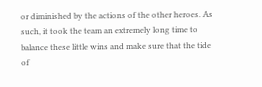or diminished by the actions of the other heroes. As such, it took the team an extremely long time to balance these little wins and make sure that the tide of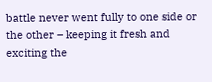battle never went fully to one side or the other – keeping it fresh and exciting the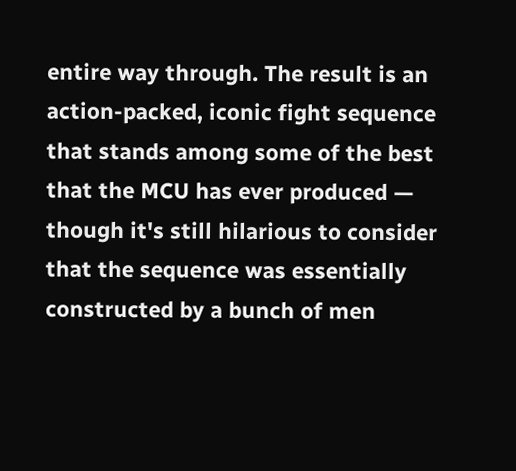entire way through. The result is an action-packed, iconic fight sequence that stands among some of the best that the MCU has ever produced — though it's still hilarious to consider that the sequence was essentially constructed by a bunch of men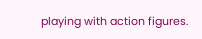playing with action figures.